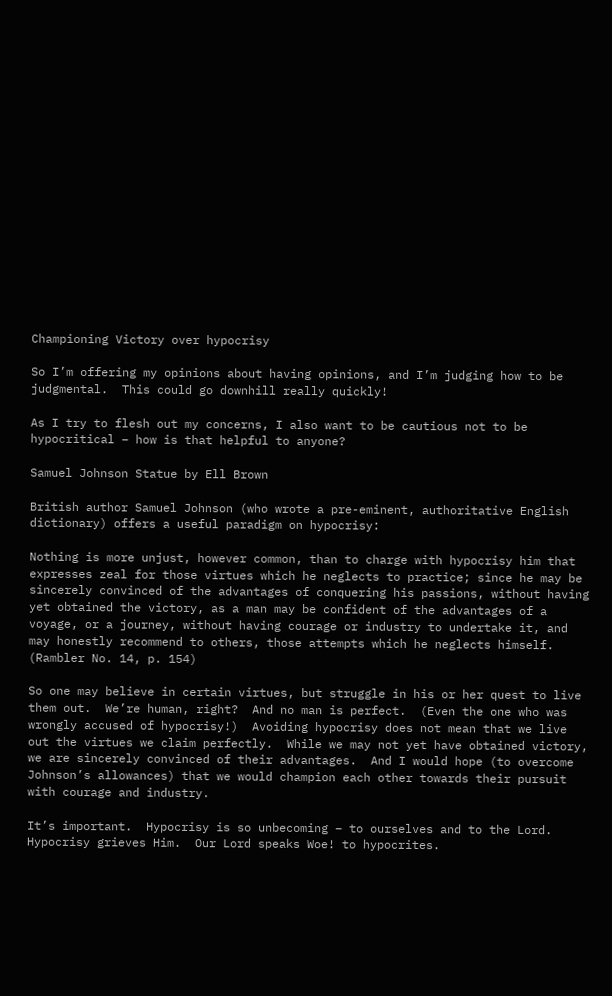Championing Victory over hypocrisy

So I’m offering my opinions about having opinions, and I’m judging how to be judgmental.  This could go downhill really quickly!

As I try to flesh out my concerns, I also want to be cautious not to be hypocritical – how is that helpful to anyone?

Samuel Johnson Statue by Ell Brown

British author Samuel Johnson (who wrote a pre-eminent, authoritative English dictionary) offers a useful paradigm on hypocrisy:

Nothing is more unjust, however common, than to charge with hypocrisy him that expresses zeal for those virtues which he neglects to practice; since he may be sincerely convinced of the advantages of conquering his passions, without having yet obtained the victory, as a man may be confident of the advantages of a voyage, or a journey, without having courage or industry to undertake it, and may honestly recommend to others, those attempts which he neglects himself.  (Rambler No. 14, p. 154)

So one may believe in certain virtues, but struggle in his or her quest to live them out.  We’re human, right?  And no man is perfect.  (Even the one who was wrongly accused of hypocrisy!)  Avoiding hypocrisy does not mean that we live out the virtues we claim perfectly.  While we may not yet have obtained victory, we are sincerely convinced of their advantages.  And I would hope (to overcome Johnson’s allowances) that we would champion each other towards their pursuit with courage and industry.

It’s important.  Hypocrisy is so unbecoming – to ourselves and to the Lord.  Hypocrisy grieves Him.  Our Lord speaks Woe! to hypocrites.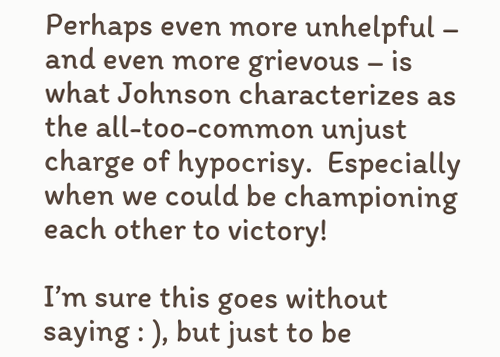Perhaps even more unhelpful – and even more grievous – is what Johnson characterizes as the all-too-common unjust charge of hypocrisy.  Especially when we could be championing each other to victory!

I’m sure this goes without saying : ), but just to be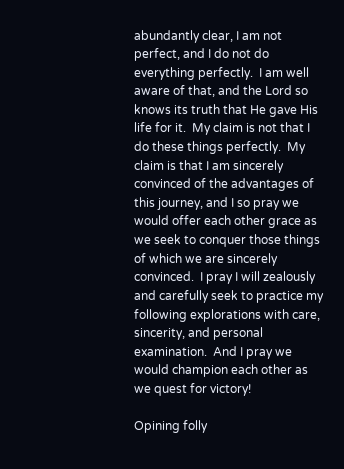abundantly clear, I am not perfect, and I do not do everything perfectly.  I am well aware of that, and the Lord so knows its truth that He gave His life for it.  My claim is not that I do these things perfectly.  My claim is that I am sincerely convinced of the advantages of this journey, and I so pray we would offer each other grace as we seek to conquer those things of which we are sincerely convinced.  I pray I will zealously and carefully seek to practice my following explorations with care, sincerity, and personal examination.  And I pray we would champion each other as we quest for victory!

Opining folly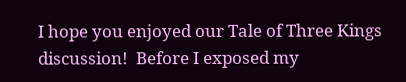I hope you enjoyed our Tale of Three Kings discussion!  Before I exposed my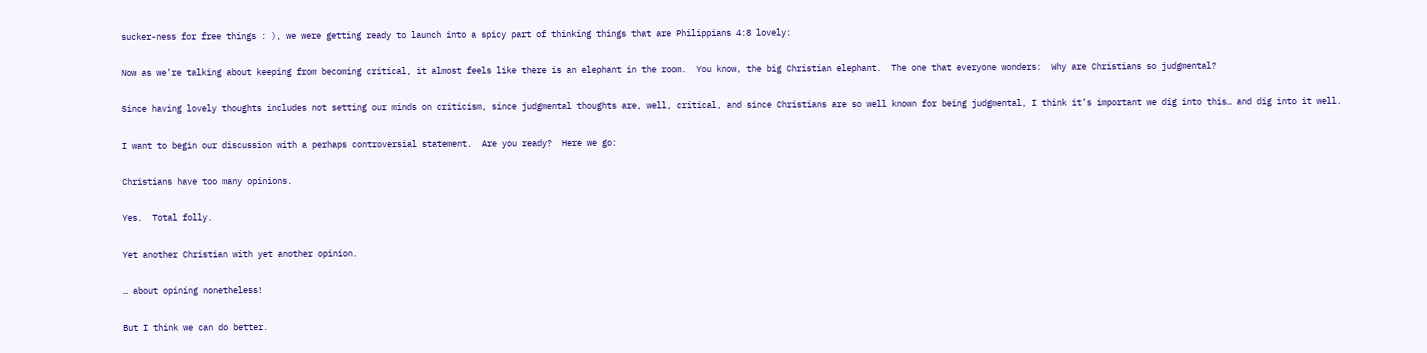sucker-ness for free things : ), we were getting ready to launch into a spicy part of thinking things that are Philippians 4:8 lovely:

Now as we’re talking about keeping from becoming critical, it almost feels like there is an elephant in the room.  You know, the big Christian elephant.  The one that everyone wonders:  Why are Christians so judgmental?

Since having lovely thoughts includes not setting our minds on criticism, since judgmental thoughts are, well, critical, and since Christians are so well known for being judgmental, I think it’s important we dig into this… and dig into it well.

I want to begin our discussion with a perhaps controversial statement.  Are you ready?  Here we go:

Christians have too many opinions.

Yes.  Total folly.

Yet another Christian with yet another opinion.

… about opining nonetheless!

But I think we can do better.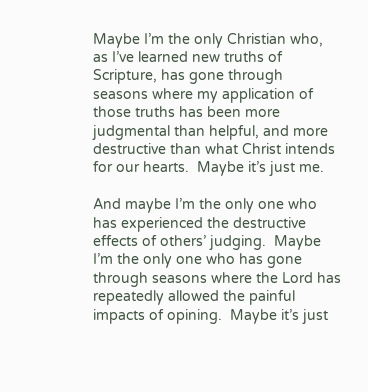Maybe I’m the only Christian who, as I’ve learned new truths of Scripture, has gone through seasons where my application of those truths has been more judgmental than helpful, and more destructive than what Christ intends for our hearts.  Maybe it’s just me.

And maybe I’m the only one who has experienced the destructive effects of others’ judging.  Maybe I’m the only one who has gone through seasons where the Lord has repeatedly allowed the painful impacts of opining.  Maybe it’s just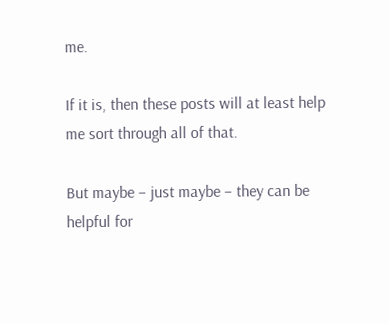me.

If it is, then these posts will at least help me sort through all of that.

But maybe – just maybe – they can be helpful for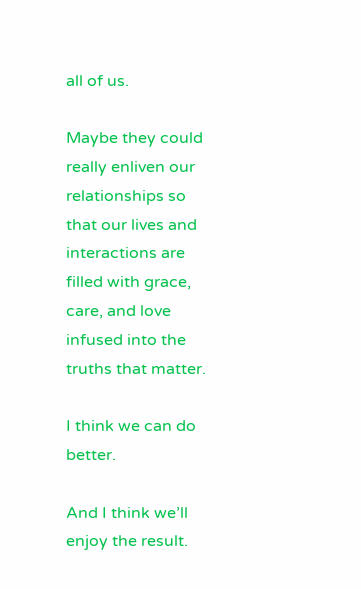all of us.

Maybe they could really enliven our relationships so that our lives and interactions are filled with grace, care, and love infused into the truths that matter.

I think we can do better.

And I think we’ll enjoy the result.